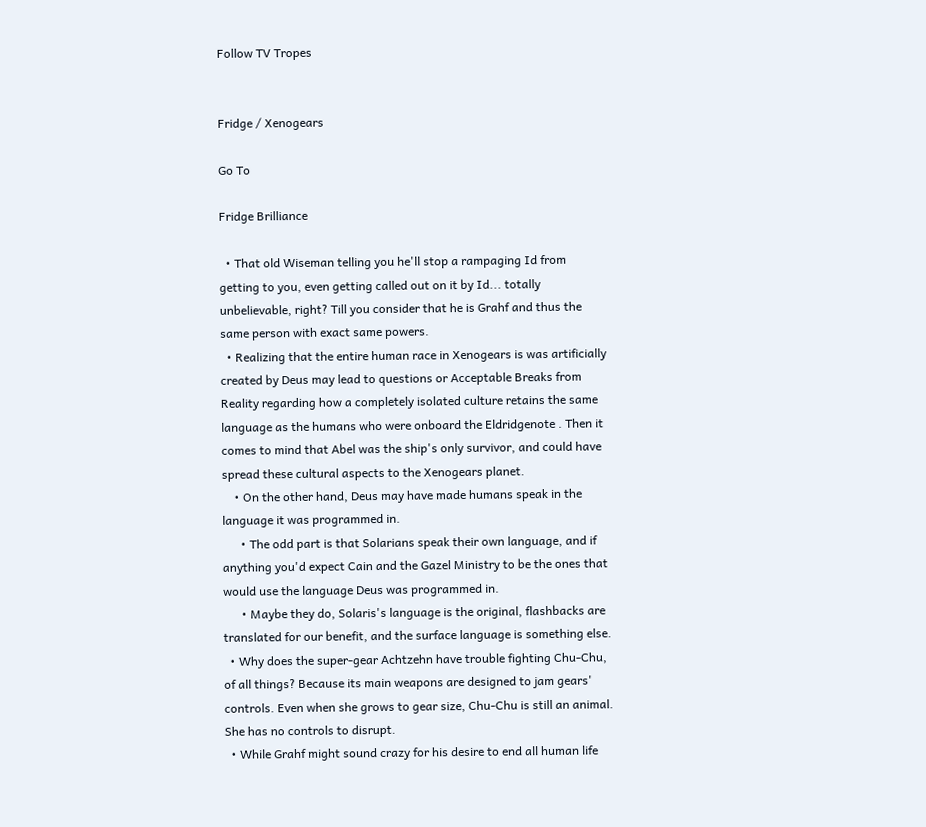Follow TV Tropes


Fridge / Xenogears

Go To

Fridge Brilliance

  • That old Wiseman telling you he'll stop a rampaging Id from getting to you, even getting called out on it by Id... totally unbelievable, right? Till you consider that he is Grahf and thus the same person with exact same powers.
  • Realizing that the entire human race in Xenogears is was artificially created by Deus may lead to questions or Acceptable Breaks from Reality regarding how a completely isolated culture retains the same language as the humans who were onboard the Eldridgenote . Then it comes to mind that Abel was the ship's only survivor, and could have spread these cultural aspects to the Xenogears planet.
    • On the other hand, Deus may have made humans speak in the language it was programmed in.
      • The odd part is that Solarians speak their own language, and if anything you'd expect Cain and the Gazel Ministry to be the ones that would use the language Deus was programmed in.
      • Maybe they do, Solaris's language is the original, flashbacks are translated for our benefit, and the surface language is something else.
  • Why does the super-gear Achtzehn have trouble fighting Chu-Chu, of all things? Because its main weapons are designed to jam gears' controls. Even when she grows to gear size, Chu-Chu is still an animal. She has no controls to disrupt.
  • While Grahf might sound crazy for his desire to end all human life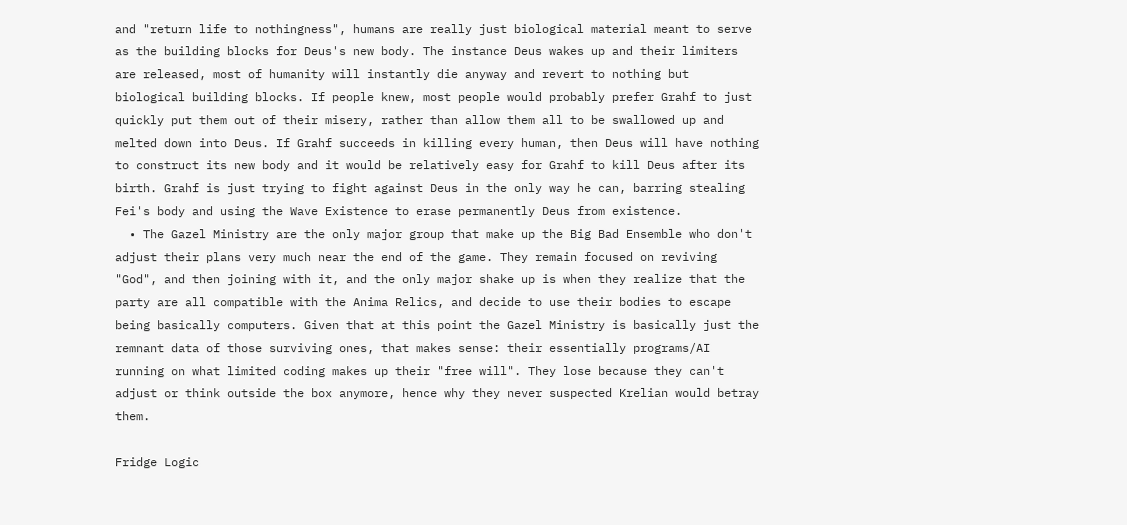and "return life to nothingness", humans are really just biological material meant to serve as the building blocks for Deus's new body. The instance Deus wakes up and their limiters are released, most of humanity will instantly die anyway and revert to nothing but biological building blocks. If people knew, most people would probably prefer Grahf to just quickly put them out of their misery, rather than allow them all to be swallowed up and melted down into Deus. If Grahf succeeds in killing every human, then Deus will have nothing to construct its new body and it would be relatively easy for Grahf to kill Deus after its birth. Grahf is just trying to fight against Deus in the only way he can, barring stealing Fei's body and using the Wave Existence to erase permanently Deus from existence.
  • The Gazel Ministry are the only major group that make up the Big Bad Ensemble who don't adjust their plans very much near the end of the game. They remain focused on reviving "God", and then joining with it, and the only major shake up is when they realize that the party are all compatible with the Anima Relics, and decide to use their bodies to escape being basically computers. Given that at this point the Gazel Ministry is basically just the remnant data of those surviving ones, that makes sense: their essentially programs/AI running on what limited coding makes up their "free will". They lose because they can't adjust or think outside the box anymore, hence why they never suspected Krelian would betray them.

Fridge Logic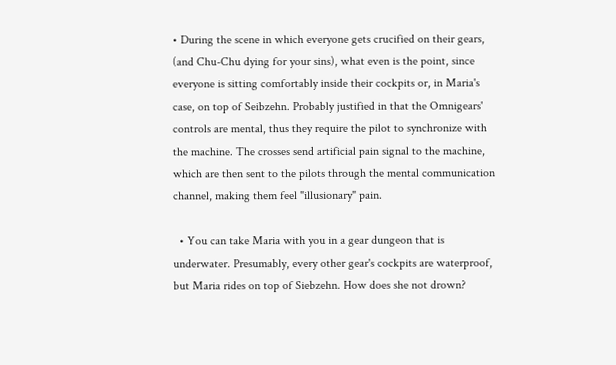• During the scene in which everyone gets crucified on their gears, (and Chu-Chu dying for your sins), what even is the point, since everyone is sitting comfortably inside their cockpits or, in Maria's case, on top of Seibzehn. Probably justified in that the Omnigears' controls are mental, thus they require the pilot to synchronize with the machine. The crosses send artificial pain signal to the machine, which are then sent to the pilots through the mental communication channel, making them feel "illusionary" pain.

  • You can take Maria with you in a gear dungeon that is underwater. Presumably, every other gear's cockpits are waterproof, but Maria rides on top of Siebzehn. How does she not drown?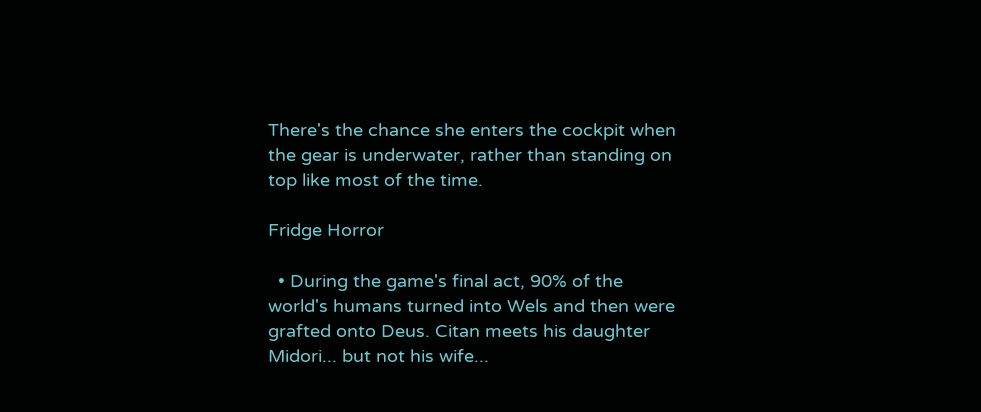There's the chance she enters the cockpit when the gear is underwater, rather than standing on top like most of the time.

Fridge Horror

  • During the game's final act, 90% of the world's humans turned into Wels and then were grafted onto Deus. Citan meets his daughter Midori... but not his wife...